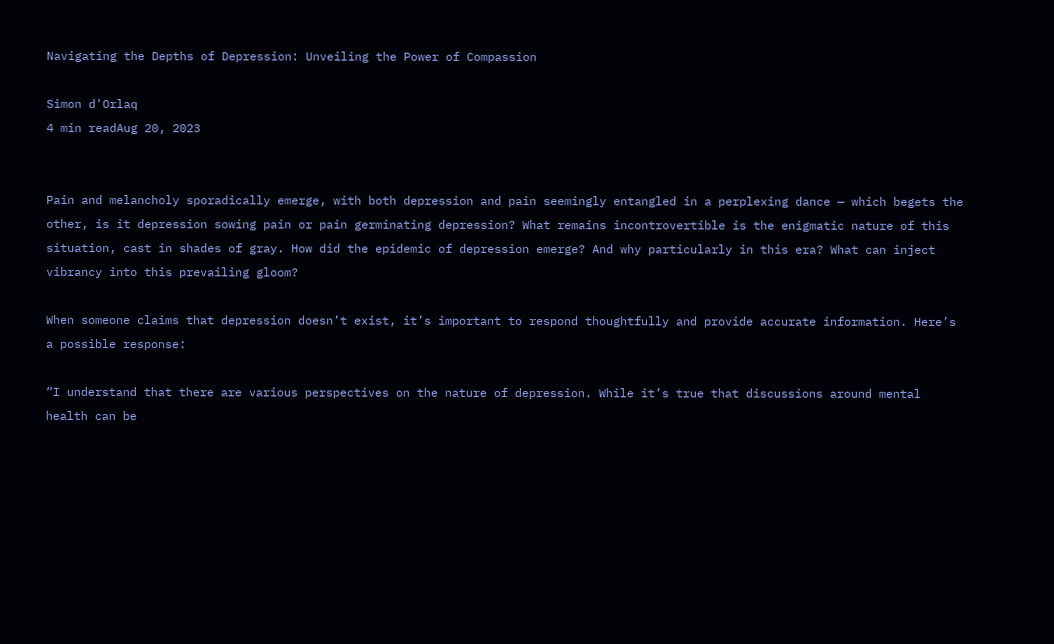Navigating the Depths of Depression: Unveiling the Power of Compassion

Simon d'Orlaq
4 min readAug 20, 2023


Pain and melancholy sporadically emerge, with both depression and pain seemingly entangled in a perplexing dance — which begets the other, is it depression sowing pain or pain germinating depression? What remains incontrovertible is the enigmatic nature of this situation, cast in shades of gray. How did the epidemic of depression emerge? And why particularly in this era? What can inject vibrancy into this prevailing gloom?

When someone claims that depression doesn’t exist, it’s important to respond thoughtfully and provide accurate information. Here’s a possible response:

“I understand that there are various perspectives on the nature of depression. While it’s true that discussions around mental health can be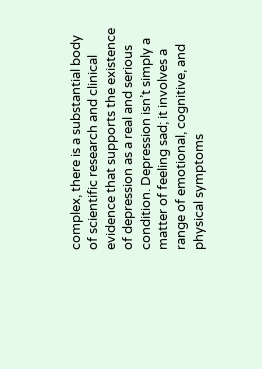complex, there is a substantial body of scientific research and clinical evidence that supports the existence of depression as a real and serious condition. Depression isn’t simply a matter of feeling sad; it involves a range of emotional, cognitive, and physical symptoms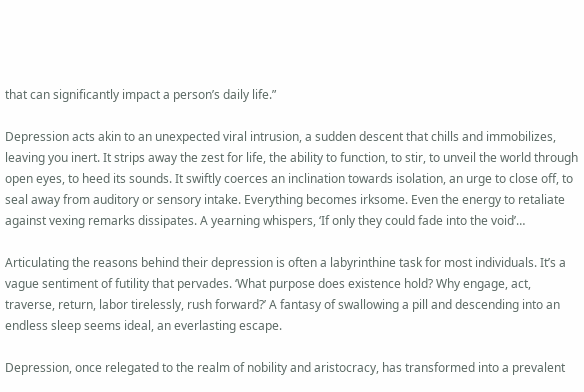that can significantly impact a person’s daily life.”

Depression acts akin to an unexpected viral intrusion, a sudden descent that chills and immobilizes, leaving you inert. It strips away the zest for life, the ability to function, to stir, to unveil the world through open eyes, to heed its sounds. It swiftly coerces an inclination towards isolation, an urge to close off, to seal away from auditory or sensory intake. Everything becomes irksome. Even the energy to retaliate against vexing remarks dissipates. A yearning whispers, ‘If only they could fade into the void’…

Articulating the reasons behind their depression is often a labyrinthine task for most individuals. It’s a vague sentiment of futility that pervades. ‘What purpose does existence hold? Why engage, act, traverse, return, labor tirelessly, rush forward?’ A fantasy of swallowing a pill and descending into an endless sleep seems ideal, an everlasting escape.

Depression, once relegated to the realm of nobility and aristocracy, has transformed into a prevalent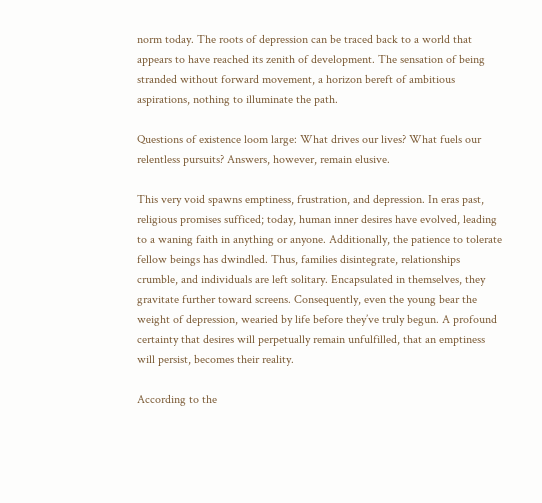norm today. The roots of depression can be traced back to a world that appears to have reached its zenith of development. The sensation of being stranded without forward movement, a horizon bereft of ambitious aspirations, nothing to illuminate the path.

Questions of existence loom large: What drives our lives? What fuels our relentless pursuits? Answers, however, remain elusive.

This very void spawns emptiness, frustration, and depression. In eras past, religious promises sufficed; today, human inner desires have evolved, leading to a waning faith in anything or anyone. Additionally, the patience to tolerate fellow beings has dwindled. Thus, families disintegrate, relationships crumble, and individuals are left solitary. Encapsulated in themselves, they gravitate further toward screens. Consequently, even the young bear the weight of depression, wearied by life before they’ve truly begun. A profound certainty that desires will perpetually remain unfulfilled, that an emptiness will persist, becomes their reality.

According to the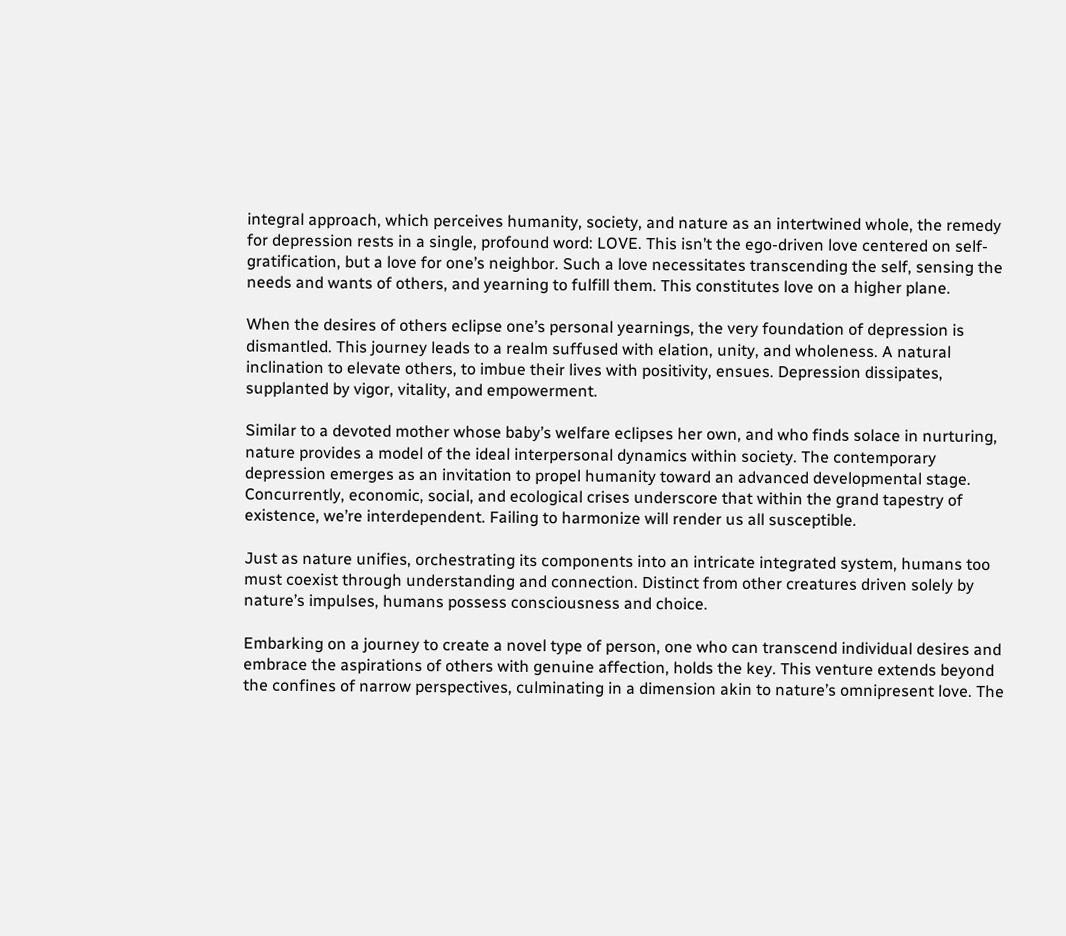integral approach, which perceives humanity, society, and nature as an intertwined whole, the remedy for depression rests in a single, profound word: LOVE. This isn’t the ego-driven love centered on self-gratification, but a love for one’s neighbor. Such a love necessitates transcending the self, sensing the needs and wants of others, and yearning to fulfill them. This constitutes love on a higher plane.

When the desires of others eclipse one’s personal yearnings, the very foundation of depression is dismantled. This journey leads to a realm suffused with elation, unity, and wholeness. A natural inclination to elevate others, to imbue their lives with positivity, ensues. Depression dissipates, supplanted by vigor, vitality, and empowerment.

Similar to a devoted mother whose baby’s welfare eclipses her own, and who finds solace in nurturing, nature provides a model of the ideal interpersonal dynamics within society. The contemporary depression emerges as an invitation to propel humanity toward an advanced developmental stage. Concurrently, economic, social, and ecological crises underscore that within the grand tapestry of existence, we’re interdependent. Failing to harmonize will render us all susceptible.

Just as nature unifies, orchestrating its components into an intricate integrated system, humans too must coexist through understanding and connection. Distinct from other creatures driven solely by nature’s impulses, humans possess consciousness and choice.

Embarking on a journey to create a novel type of person, one who can transcend individual desires and embrace the aspirations of others with genuine affection, holds the key. This venture extends beyond the confines of narrow perspectives, culminating in a dimension akin to nature’s omnipresent love. The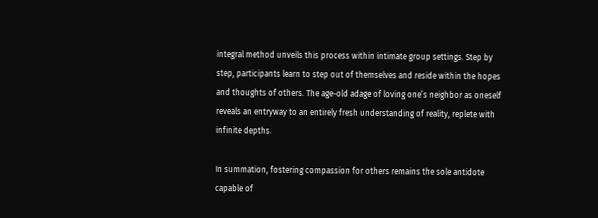integral method unveils this process within intimate group settings. Step by step, participants learn to step out of themselves and reside within the hopes and thoughts of others. The age-old adage of loving one’s neighbor as oneself reveals an entryway to an entirely fresh understanding of reality, replete with infinite depths.

In summation, fostering compassion for others remains the sole antidote capable of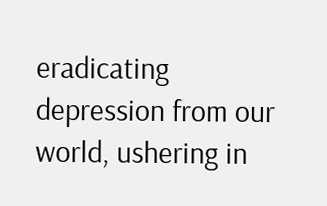eradicating depression from our world, ushering in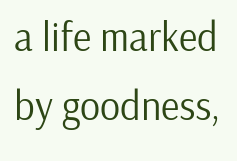a life marked by goodness,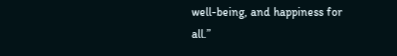well-being, and happiness for all.”